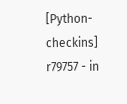[Python-checkins] r79757 - in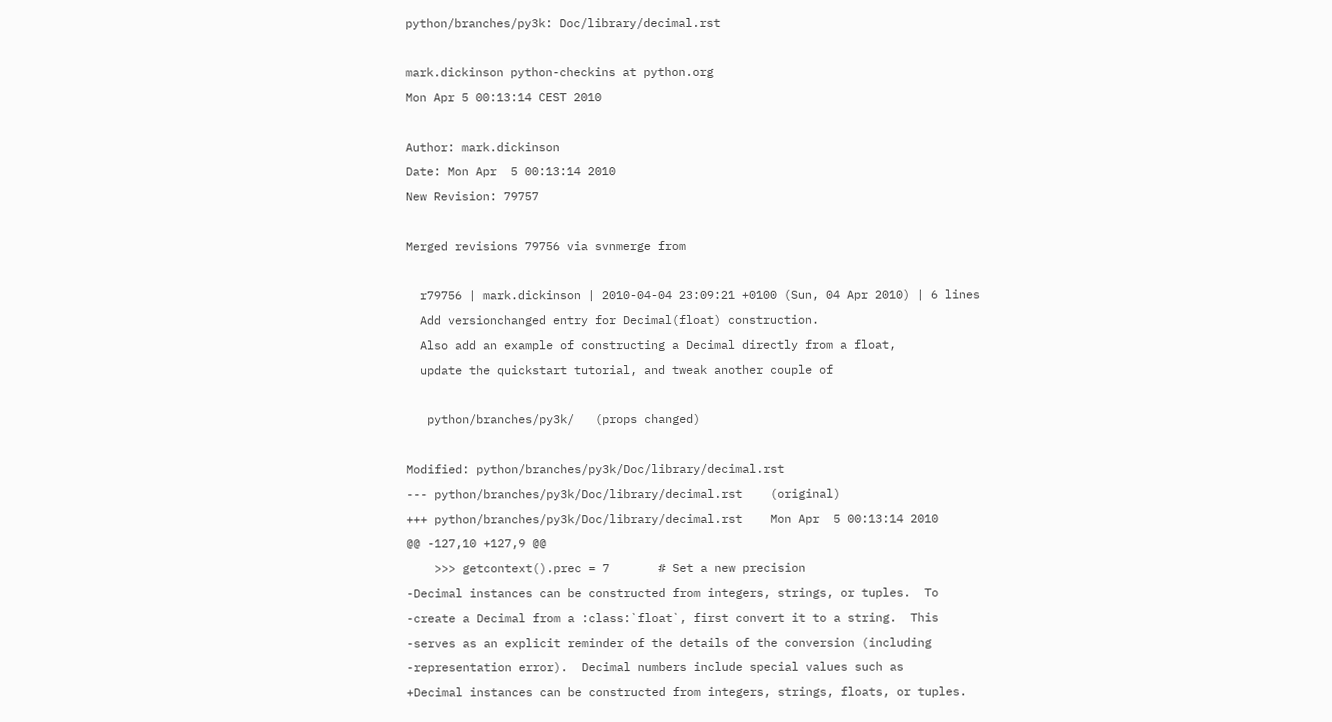python/branches/py3k: Doc/library/decimal.rst

mark.dickinson python-checkins at python.org
Mon Apr 5 00:13:14 CEST 2010

Author: mark.dickinson
Date: Mon Apr  5 00:13:14 2010
New Revision: 79757

Merged revisions 79756 via svnmerge from

  r79756 | mark.dickinson | 2010-04-04 23:09:21 +0100 (Sun, 04 Apr 2010) | 6 lines
  Add versionchanged entry for Decimal(float) construction.
  Also add an example of constructing a Decimal directly from a float,
  update the quickstart tutorial, and tweak another couple of

   python/branches/py3k/   (props changed)

Modified: python/branches/py3k/Doc/library/decimal.rst
--- python/branches/py3k/Doc/library/decimal.rst    (original)
+++ python/branches/py3k/Doc/library/decimal.rst    Mon Apr  5 00:13:14 2010
@@ -127,10 +127,9 @@
    >>> getcontext().prec = 7       # Set a new precision
-Decimal instances can be constructed from integers, strings, or tuples.  To
-create a Decimal from a :class:`float`, first convert it to a string.  This
-serves as an explicit reminder of the details of the conversion (including
-representation error).  Decimal numbers include special values such as
+Decimal instances can be constructed from integers, strings, floats, or tuples.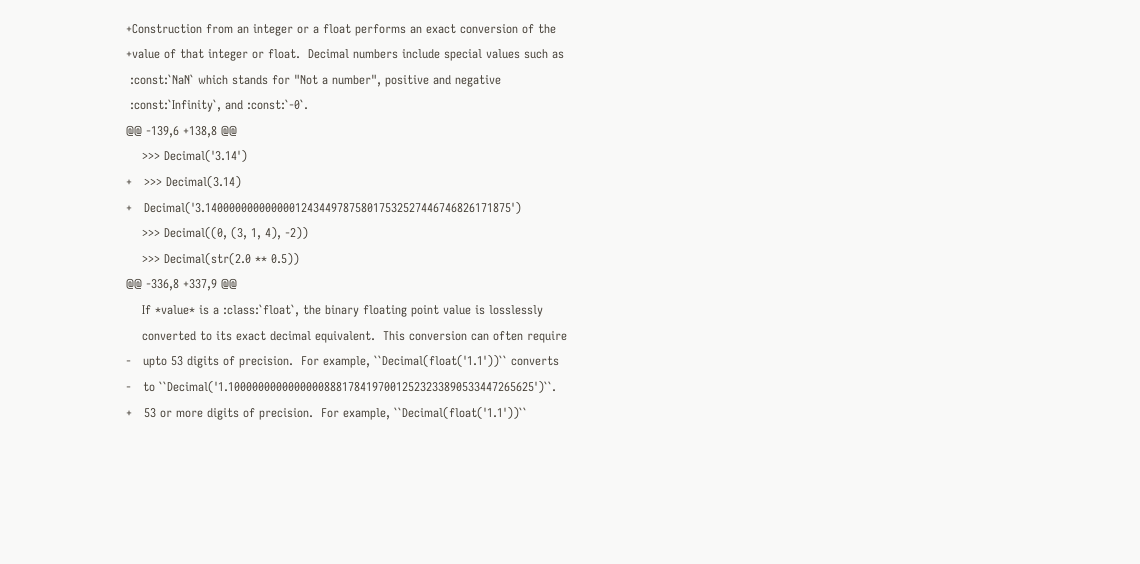+Construction from an integer or a float performs an exact conversion of the
+value of that integer or float.  Decimal numbers include special values such as
 :const:`NaN` which stands for "Not a number", positive and negative
 :const:`Infinity`, and :const:`-0`.
@@ -139,6 +138,8 @@
    >>> Decimal('3.14')
+   >>> Decimal(3.14)
+   Decimal('3.140000000000000124344978758017532527446746826171875')
    >>> Decimal((0, (3, 1, 4), -2))
    >>> Decimal(str(2.0 ** 0.5))
@@ -336,8 +337,9 @@
    If *value* is a :class:`float`, the binary floating point value is losslessly
    converted to its exact decimal equivalent.  This conversion can often require
-   upto 53 digits of precision.  For example, ``Decimal(float('1.1'))`` converts
-   to ``Decimal('1.100000000000000088817841970012523233890533447265625')``.
+   53 or more digits of precision.  For example, ``Decimal(float('1.1'))``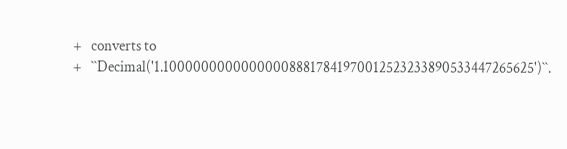+   converts to
+   ``Decimal('1.100000000000000088817841970012523233890533447265625')``.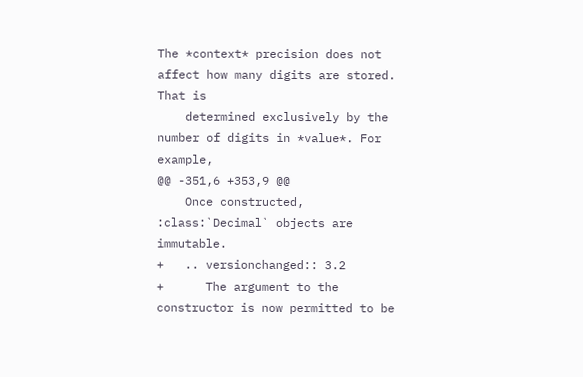The *context* precision does not affect how many digits are stored. That is
    determined exclusively by the number of digits in *value*. For example,
@@ -351,6 +353,9 @@
    Once constructed, :class:`Decimal` objects are immutable.
+   .. versionchanged:: 3.2
+      The argument to the constructor is now permitted to be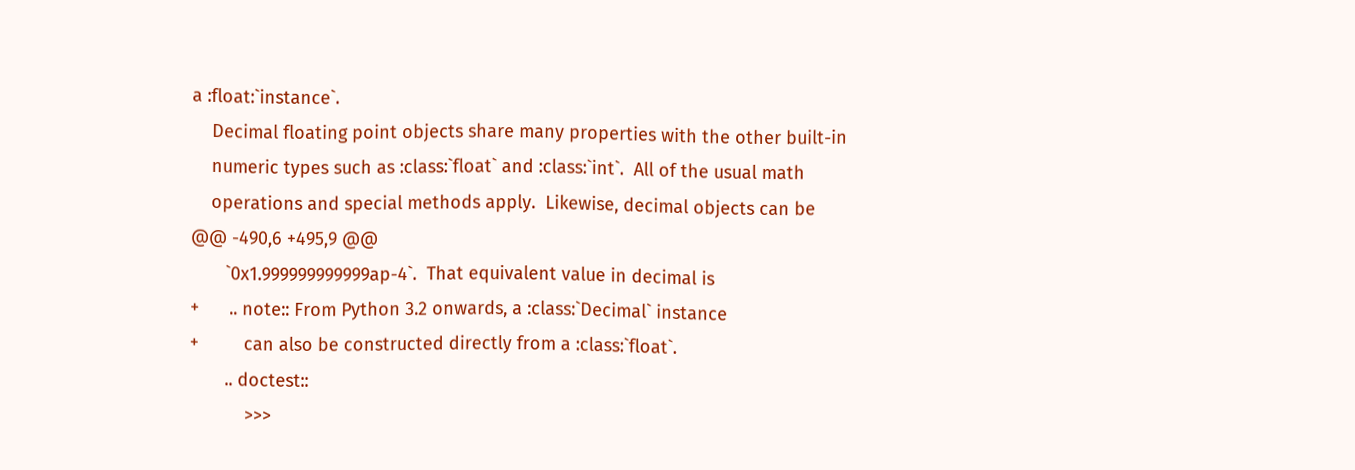a :float:`instance`.
    Decimal floating point objects share many properties with the other built-in
    numeric types such as :class:`float` and :class:`int`.  All of the usual math
    operations and special methods apply.  Likewise, decimal objects can be
@@ -490,6 +495,9 @@
       `0x1.999999999999ap-4`.  That equivalent value in decimal is
+      .. note:: From Python 3.2 onwards, a :class:`Decimal` instance
+         can also be constructed directly from a :class:`float`.
       .. doctest::
           >>>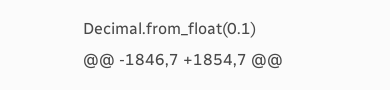Decimal.from_float(0.1)
@@ -1846,7 +1854,7 @@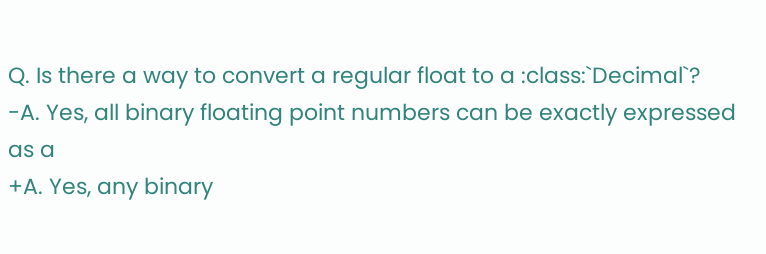Q. Is there a way to convert a regular float to a :class:`Decimal`?
-A. Yes, all binary floating point numbers can be exactly expressed as a
+A. Yes, any binary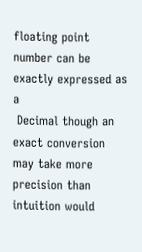floating point number can be exactly expressed as a
 Decimal though an exact conversion may take more precision than intuition would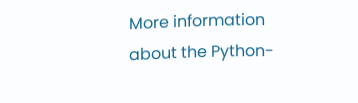More information about the Python-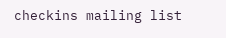checkins mailing list